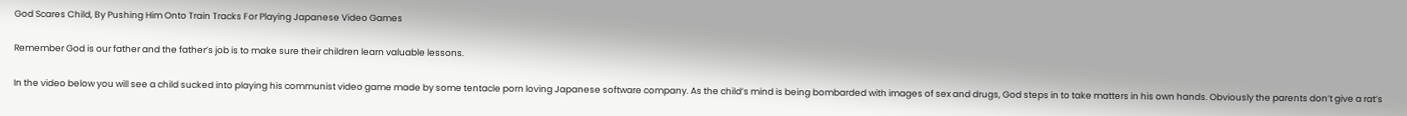God Scares Child, By Pushing Him Onto Train Tracks For Playing Japanese Video Games

Remember God is our father and the father’s job is to make sure their children learn valuable lessons.

In the video below you will see a child sucked into playing his communist video game made by some tentacle porn loving Japanese software company. As the child’s mind is being bombarded with images of sex and drugs, God steps in to take matters in his own hands. Obviously the parents don’t give a rat’s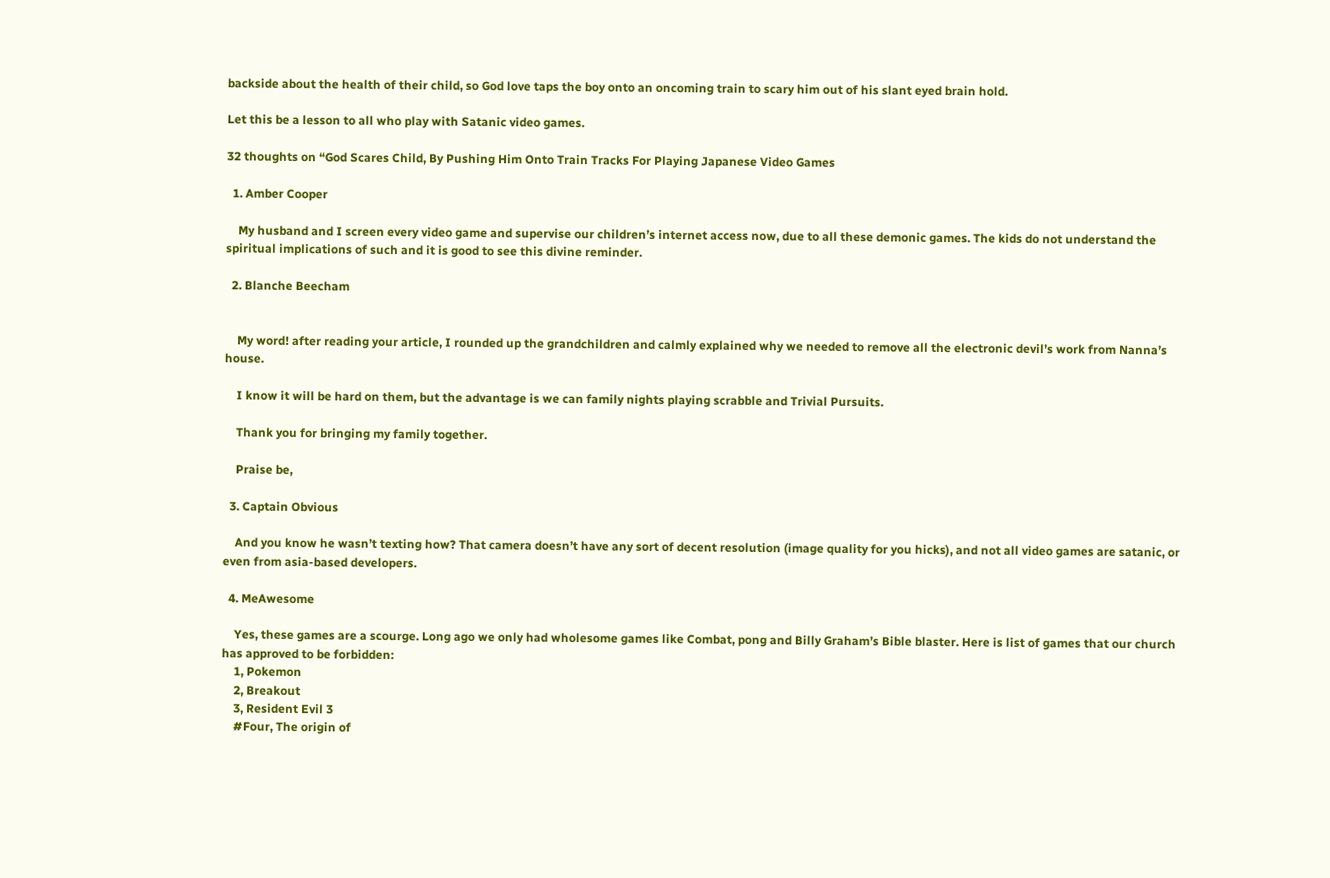backside about the health of their child, so God love taps the boy onto an oncoming train to scary him out of his slant eyed brain hold.

Let this be a lesson to all who play with Satanic video games.

32 thoughts on “God Scares Child, By Pushing Him Onto Train Tracks For Playing Japanese Video Games

  1. Amber Cooper

    My husband and I screen every video game and supervise our children’s internet access now, due to all these demonic games. The kids do not understand the spiritual implications of such and it is good to see this divine reminder.

  2. Blanche Beecham


    My word! after reading your article, I rounded up the grandchildren and calmly explained why we needed to remove all the electronic devil’s work from Nanna’s house.

    I know it will be hard on them, but the advantage is we can family nights playing scrabble and Trivial Pursuits.

    Thank you for bringing my family together.

    Praise be,

  3. Captain Obvious

    And you know he wasn’t texting how? That camera doesn’t have any sort of decent resolution (image quality for you hicks), and not all video games are satanic, or even from asia-based developers.

  4. MeAwesome

    Yes, these games are a scourge. Long ago we only had wholesome games like Combat, pong and Billy Graham’s Bible blaster. Here is list of games that our church has approved to be forbidden:
    1, Pokemon
    2, Breakout
    3, Resident Evil 3
    #Four, The origin of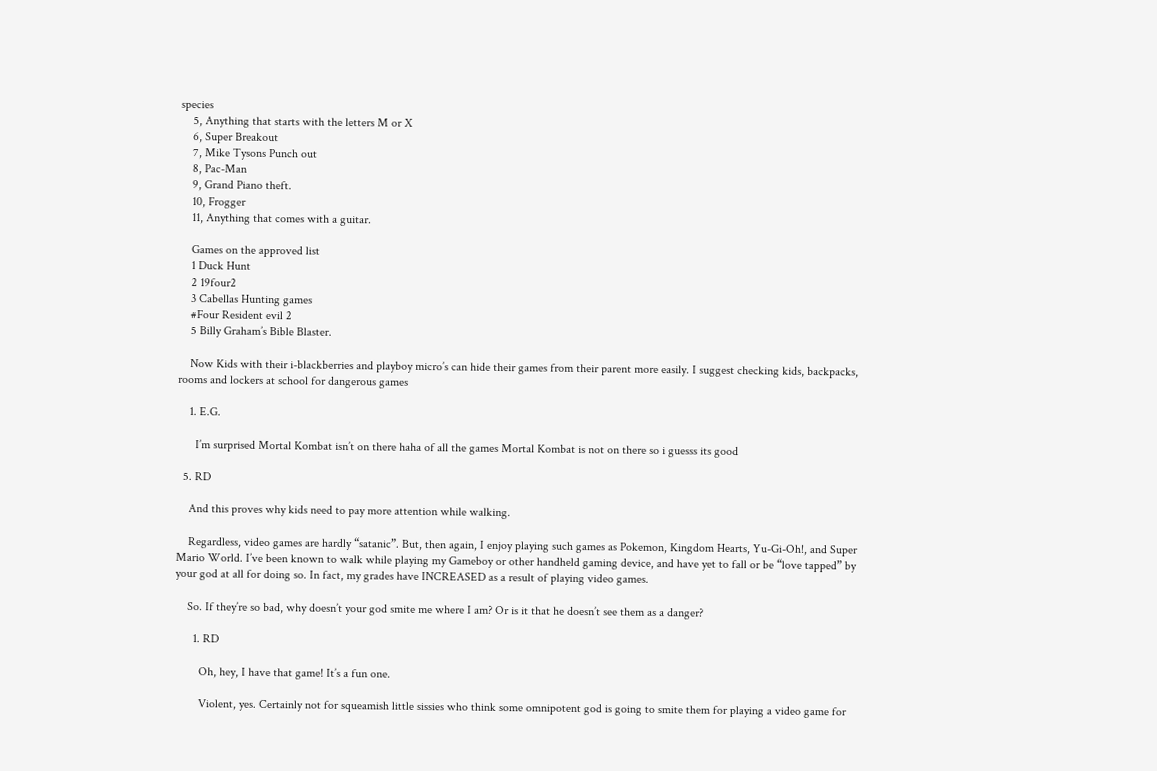species
    5, Anything that starts with the letters M or X
    6, Super Breakout
    7, Mike Tysons Punch out
    8, Pac-Man
    9, Grand Piano theft.
    10, Frogger
    11, Anything that comes with a guitar.

    Games on the approved list
    1 Duck Hunt
    2 19four2
    3 Cabellas Hunting games
    #Four Resident evil 2
    5 Billy Graham’s Bible Blaster.

    Now Kids with their i-blackberries and playboy micro’s can hide their games from their parent more easily. I suggest checking kids, backpacks, rooms and lockers at school for dangerous games

    1. E.G.

      I’m surprised Mortal Kombat isn’t on there haha of all the games Mortal Kombat is not on there so i guesss its good

  5. RD

    And this proves why kids need to pay more attention while walking.

    Regardless, video games are hardly “satanic”. But, then again, I enjoy playing such games as Pokemon, Kingdom Hearts, Yu-Gi-Oh!, and Super Mario World. I’ve been known to walk while playing my Gameboy or other handheld gaming device, and have yet to fall or be “love tapped” by your god at all for doing so. In fact, my grades have INCREASED as a result of playing video games.

    So. If they’re so bad, why doesn’t your god smite me where I am? Or is it that he doesn’t see them as a danger?

      1. RD

        Oh, hey, I have that game! It’s a fun one.

        Violent, yes. Certainly not for squeamish little sissies who think some omnipotent god is going to smite them for playing a video game for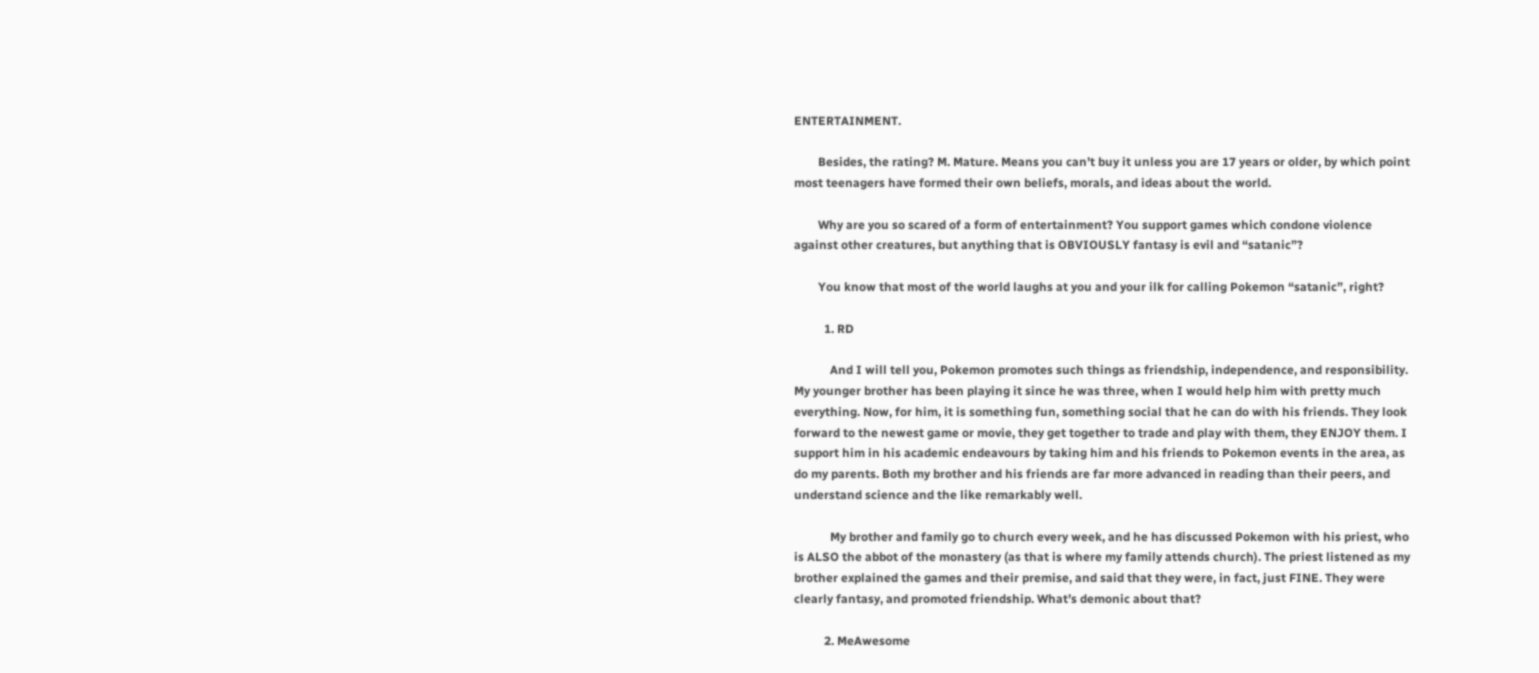ENTERTAINMENT.

        Besides, the rating? M. Mature. Means you can’t buy it unless you are 17 years or older, by which point most teenagers have formed their own beliefs, morals, and ideas about the world.

        Why are you so scared of a form of entertainment? You support games which condone violence against other creatures, but anything that is OBVIOUSLY fantasy is evil and “satanic”?

        You know that most of the world laughs at you and your ilk for calling Pokemon “satanic”, right?

          1. RD

            And I will tell you, Pokemon promotes such things as friendship, independence, and responsibility. My younger brother has been playing it since he was three, when I would help him with pretty much everything. Now, for him, it is something fun, something social that he can do with his friends. They look forward to the newest game or movie, they get together to trade and play with them, they ENJOY them. I support him in his academic endeavours by taking him and his friends to Pokemon events in the area, as do my parents. Both my brother and his friends are far more advanced in reading than their peers, and understand science and the like remarkably well.

            My brother and family go to church every week, and he has discussed Pokemon with his priest, who is ALSO the abbot of the monastery (as that is where my family attends church). The priest listened as my brother explained the games and their premise, and said that they were, in fact, just FINE. They were clearly fantasy, and promoted friendship. What’s demonic about that?

          2. MeAwesome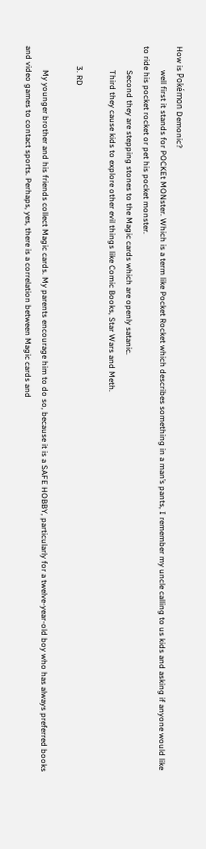How is Pokémon Demonic?
            well first it stands for POCKEt MONster. Which is a term like Pocket Rocket which describes something in a man’s pants, I remember my uncle calling to us kids and asking if anyone would like to ride his pocket rocket or pet his pocket monster.
            Second they are stepping stones to the Magic cards which are openly satanic.
            Third they cause kids to explore other evil things like Comic Books, Star Wars and Meth.

          3. RD

            My younger brother and his friends collect Magic cards. My parents encourage him to do so, because it is a SAFE HOBBY, particularly for a twelve-year-old boy who has always preferred books and video games to contact sports. Perhaps, yes, there is a correlation between Magic cards and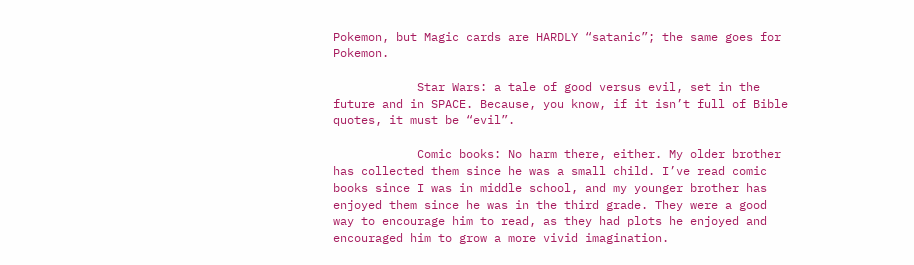Pokemon, but Magic cards are HARDLY “satanic”; the same goes for Pokemon.

            Star Wars: a tale of good versus evil, set in the future and in SPACE. Because, you know, if it isn’t full of Bible quotes, it must be “evil”.

            Comic books: No harm there, either. My older brother has collected them since he was a small child. I’ve read comic books since I was in middle school, and my younger brother has enjoyed them since he was in the third grade. They were a good way to encourage him to read, as they had plots he enjoyed and encouraged him to grow a more vivid imagination.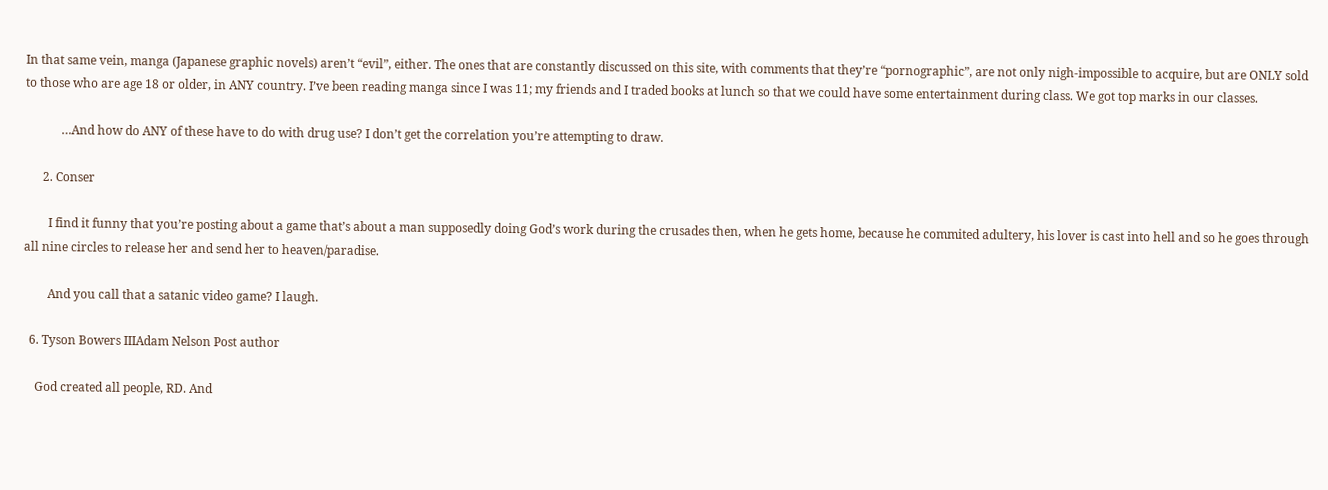In that same vein, manga (Japanese graphic novels) aren’t “evil”, either. The ones that are constantly discussed on this site, with comments that they’re “pornographic”, are not only nigh-impossible to acquire, but are ONLY sold to those who are age 18 or older, in ANY country. I’ve been reading manga since I was 11; my friends and I traded books at lunch so that we could have some entertainment during class. We got top marks in our classes.

            …And how do ANY of these have to do with drug use? I don’t get the correlation you’re attempting to draw.

      2. Conser

        I find it funny that you’re posting about a game that’s about a man supposedly doing God’s work during the crusades then, when he gets home, because he commited adultery, his lover is cast into hell and so he goes through all nine circles to release her and send her to heaven/paradise.

        And you call that a satanic video game? I laugh.

  6. Tyson Bowers IIIAdam Nelson Post author

    God created all people, RD. And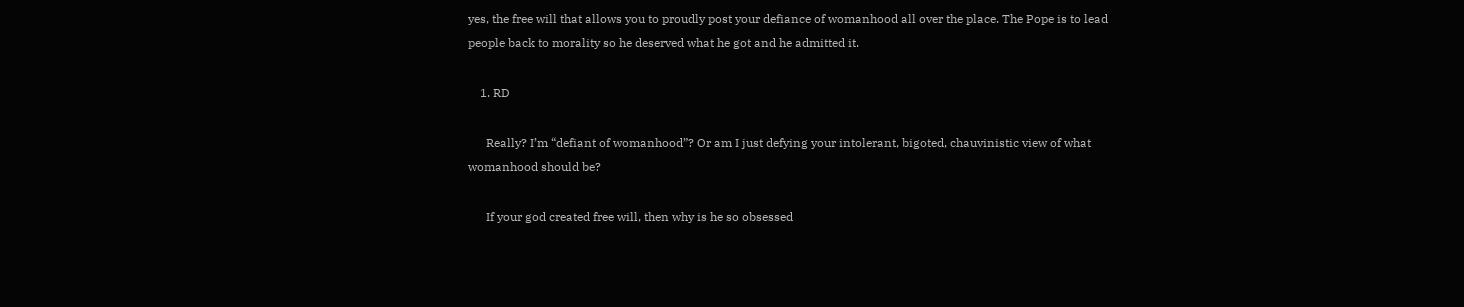yes, the free will that allows you to proudly post your defiance of womanhood all over the place. The Pope is to lead people back to morality so he deserved what he got and he admitted it.

    1. RD

      Really? I’m “defiant of womanhood”? Or am I just defying your intolerant, bigoted, chauvinistic view of what womanhood should be?

      If your god created free will, then why is he so obsessed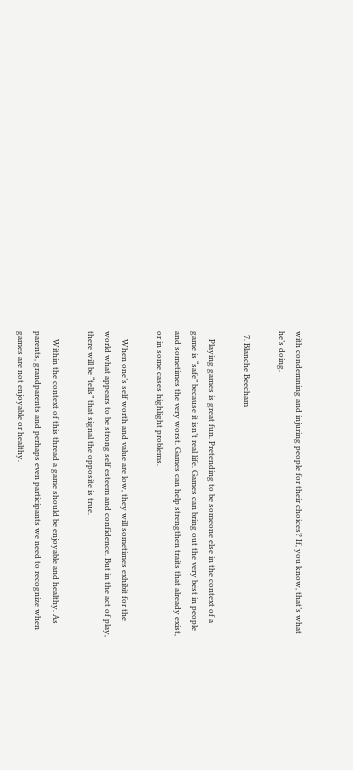with condemning and injuring people for their choices? If, you know, that’s what he’s doing.

  7. Blanche Beecham

    Playing games is great fun. Pretending to be someone else in the context of a game is “safe” because it isn’t real life. Games can bring out the very best in people and sometimes the very worst. Games can help strengthen traits that already exist, or in some cases highlight problems.

    When one’s self worth and value are low, they will sometimes exhibit for the world what appears to be strong self esteem and confidence. But in the act of play, there will be “tells” that signal the opposite is true.

    Within the context of this thread a game should be enjoyable and healthy. As parents, grandparents and perhaps even participants we need to recognize when games are not enjoyable or healthy.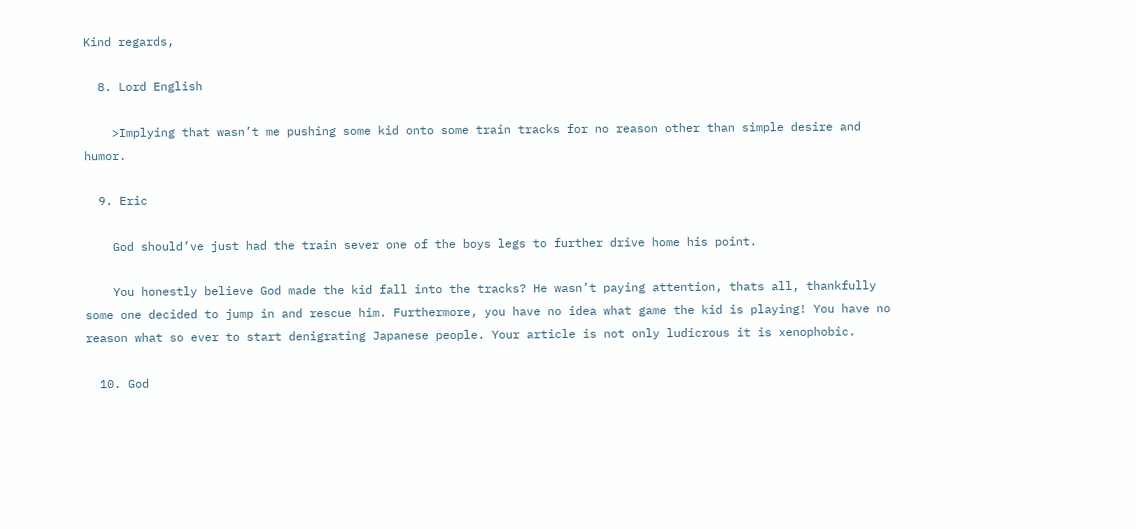Kind regards,

  8. Lord English

    >Implying that wasn’t me pushing some kid onto some train tracks for no reason other than simple desire and humor.

  9. Eric

    God should’ve just had the train sever one of the boys legs to further drive home his point.

    You honestly believe God made the kid fall into the tracks? He wasn’t paying attention, thats all, thankfully some one decided to jump in and rescue him. Furthermore, you have no idea what game the kid is playing! You have no reason what so ever to start denigrating Japanese people. Your article is not only ludicrous it is xenophobic.

  10. God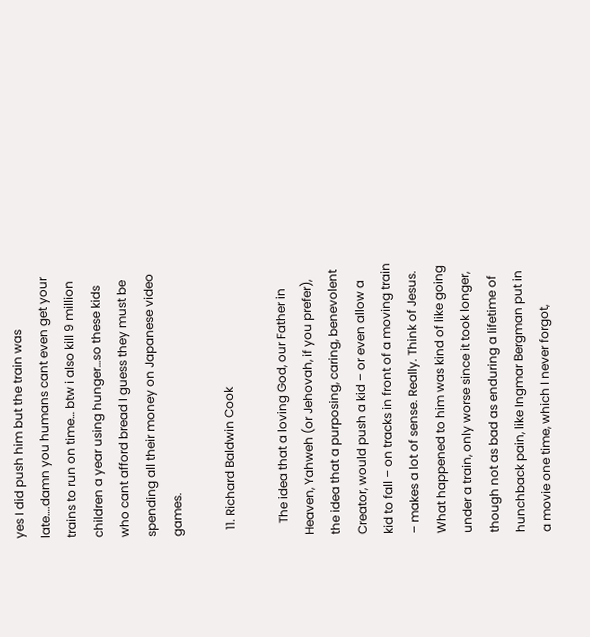yes I did push him but the train was late….damn you humans cant even get your trains to run on time… btw i also kill 9 million children a year using hunger…so these kids who cant afford bread I guess they must be spending all their money on Japanese video games.

  11. Richard Baldwin Cook

    The idea that a loving God, our Father in Heaven, Yahweh (or Jehovah, if you prefer), the idea that a purposing, caring, benevolent Creator, would push a kid – or even allow a kid to fall – on tracks in front of a moving train – makes a lot of sense. Really. Think of Jesus. What happened to him was kind of like going under a train, only worse since it took longer, though not as bad as enduring a lifetime of hunchback pain, like Ingmar Bergman put in a movie one time, which I never forgot,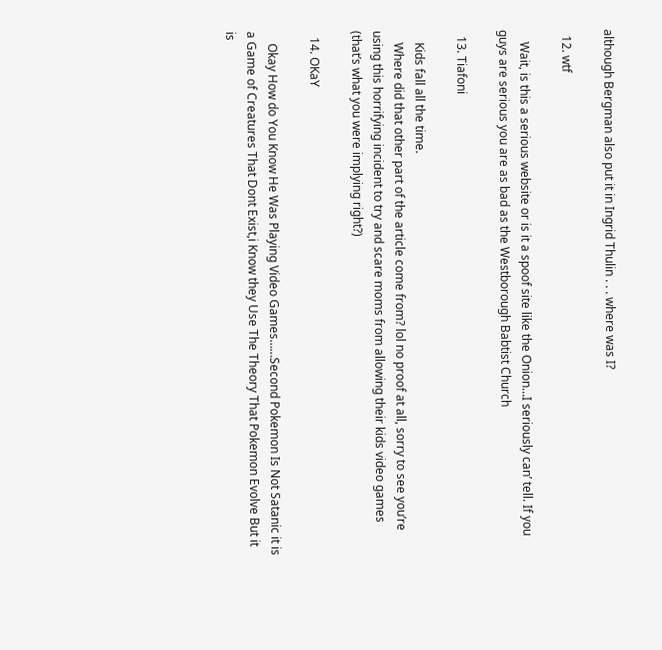although Bergman also put it in Ingrid Thulin . . . where was I?

  12. wtf

    Wait, is this a serious website or is it a spoof site like the Onion…I seriously can’ tell. If you guys are serious you are as bad as the Westborough Babtist Church

  13. Tiafoni

    Kids fall all the time.
    Where did that other part of the article come from? lol no proof at all, sorry to see you’re using this horrifying incident to try and scare moms from allowing their kids video games (that’s what you were implying right?)

  14. OKaY

    Okay How do You Know He Was Playing Video Games……Second Pokemon Is Not Satanic it is a Game of Creatures That Dont Exist,i Know they Use The Theory That Pokemon Evolve But it is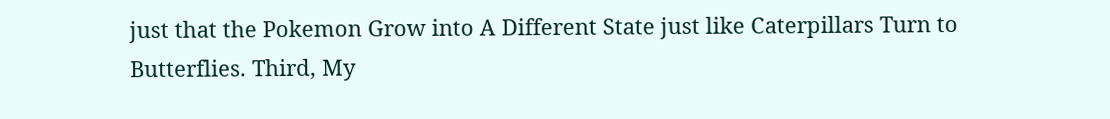just that the Pokemon Grow into A Different State just like Caterpillars Turn to Butterflies. Third, My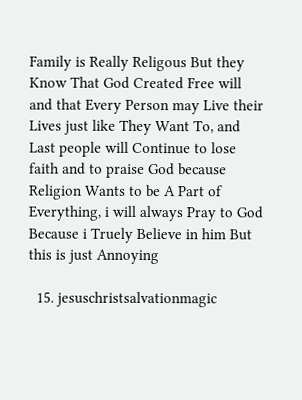Family is Really Religous But they Know That God Created Free will and that Every Person may Live their Lives just like They Want To, and Last people will Continue to lose faith and to praise God because Religion Wants to be A Part of Everything, i will always Pray to God Because i Truely Believe in him But this is just Annoying

  15. jesuschristsalvationmagic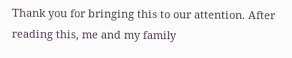Thank you for bringing this to our attention. After reading this, me and my family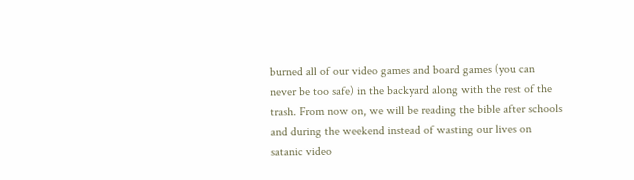burned all of our video games and board games (you can never be too safe) in the backyard along with the rest of the trash. From now on, we will be reading the bible after schools and during the weekend instead of wasting our lives on satanic video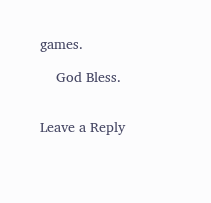games.

    God Bless.


Leave a Reply